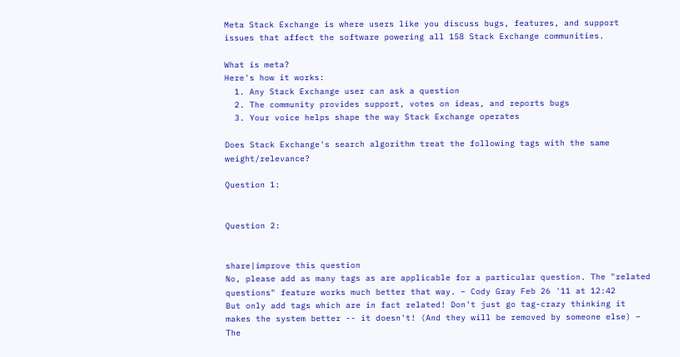Meta Stack Exchange is where users like you discuss bugs, features, and support issues that affect the software powering all 158 Stack Exchange communities.

What is meta?
Here's how it works:
  1. Any Stack Exchange user can ask a question
  2. The community provides support, votes on ideas, and reports bugs
  3. Your voice helps shape the way Stack Exchange operates

Does Stack Exchange's search algorithm treat the following tags with the same weight/relevance?

Question 1:


Question 2:


share|improve this question
No, please add as many tags as are applicable for a particular question. The "related questions" feature works much better that way. – Cody Gray Feb 26 '11 at 12:42
But only add tags which are in fact related! Don't just go tag-crazy thinking it makes the system better -- it doesn't! (And they will be removed by someone else) – The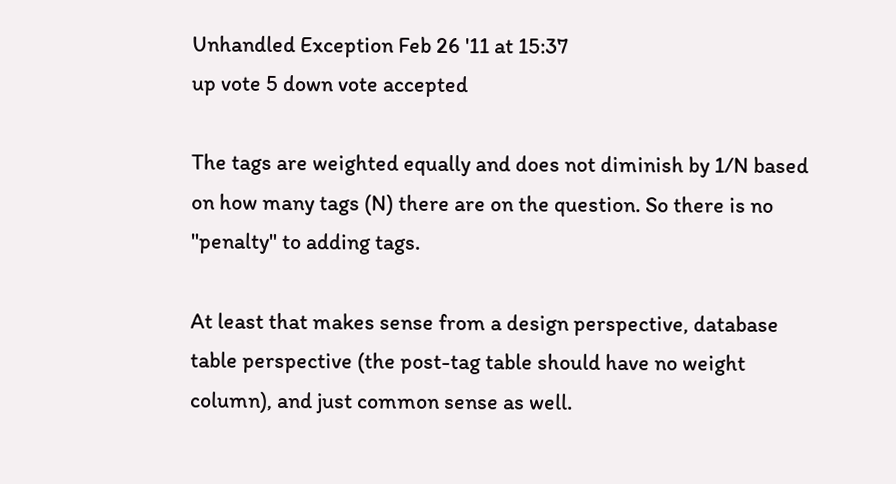Unhandled Exception Feb 26 '11 at 15:37
up vote 5 down vote accepted

The tags are weighted equally and does not diminish by 1/N based on how many tags (N) there are on the question. So there is no "penalty" to adding tags.

At least that makes sense from a design perspective, database table perspective (the post-tag table should have no weight column), and just common sense as well.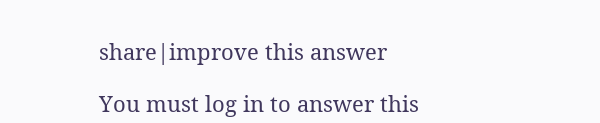share|improve this answer

You must log in to answer this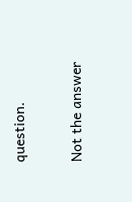question.

Not the answer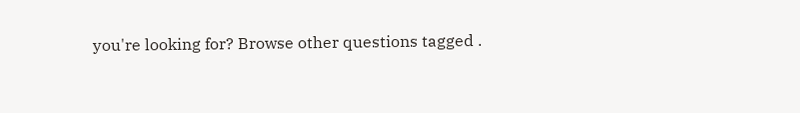you're looking for? Browse other questions tagged .